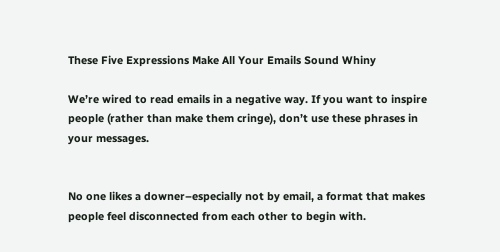These Five Expressions Make All Your Emails Sound Whiny

We’re wired to read emails in a negative way. If you want to inspire people (rather than make them cringe), don’t use these phrases in your messages.


No one likes a downer–especially not by email, a format that makes people feel disconnected from each other to begin with.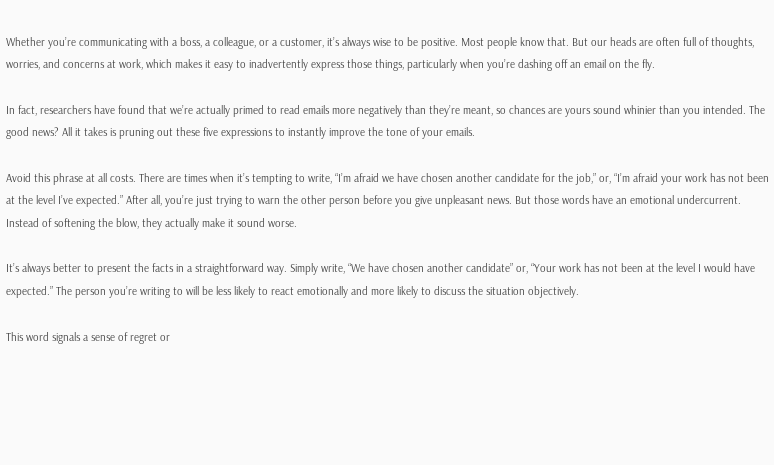Whether you’re communicating with a boss, a colleague, or a customer, it’s always wise to be positive. Most people know that. But our heads are often full of thoughts, worries, and concerns at work, which makes it easy to inadvertently express those things, particularly when you’re dashing off an email on the fly.

In fact, researchers have found that we’re actually primed to read emails more negatively than they’re meant, so chances are yours sound whinier than you intended. The good news? All it takes is pruning out these five expressions to instantly improve the tone of your emails.

Avoid this phrase at all costs. There are times when it’s tempting to write, “I’m afraid we have chosen another candidate for the job,” or, “I’m afraid your work has not been at the level I’ve expected.” After all, you’re just trying to warn the other person before you give unpleasant news. But those words have an emotional undercurrent. Instead of softening the blow, they actually make it sound worse.

It’s always better to present the facts in a straightforward way. Simply write, “We have chosen another candidate” or, “Your work has not been at the level I would have expected.” The person you’re writing to will be less likely to react emotionally and more likely to discuss the situation objectively.

This word signals a sense of regret or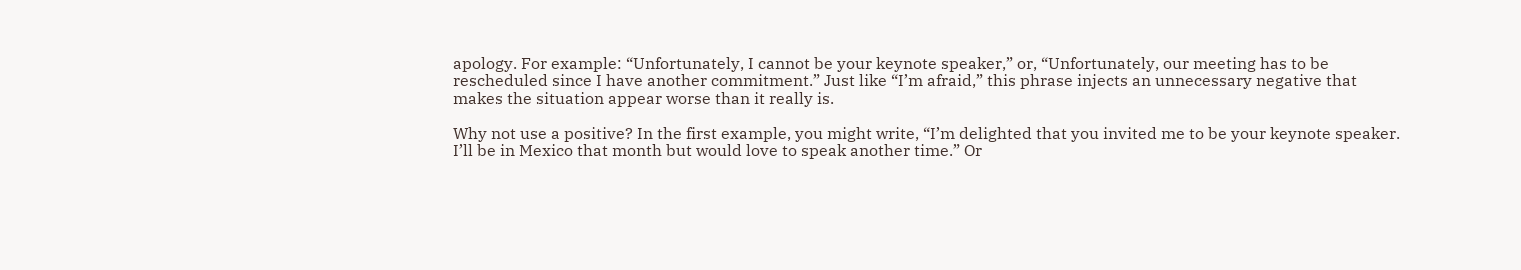apology. For example: “Unfortunately, I cannot be your keynote speaker,” or, “Unfortunately, our meeting has to be rescheduled since I have another commitment.” Just like “I’m afraid,” this phrase injects an unnecessary negative that makes the situation appear worse than it really is.

Why not use a positive? In the first example, you might write, “I’m delighted that you invited me to be your keynote speaker. I’ll be in Mexico that month but would love to speak another time.” Or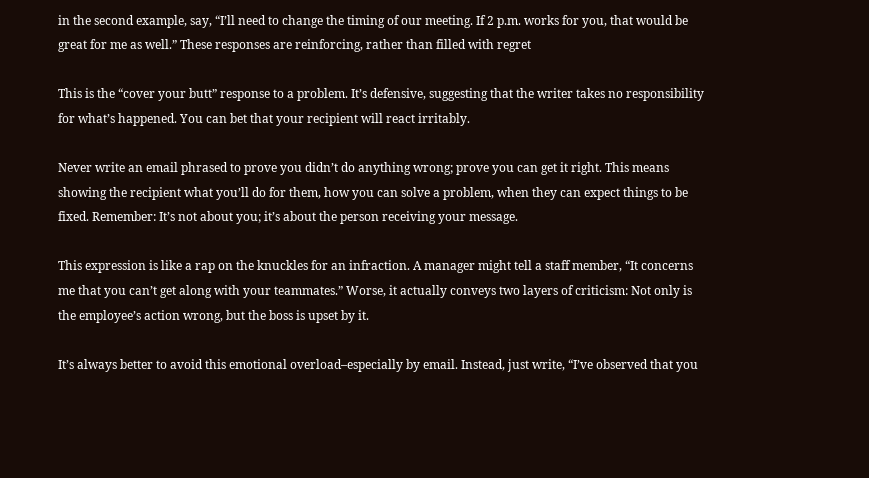in the second example, say, “I’ll need to change the timing of our meeting. If 2 p.m. works for you, that would be great for me as well.” These responses are reinforcing, rather than filled with regret

This is the “cover your butt” response to a problem. It’s defensive, suggesting that the writer takes no responsibility for what’s happened. You can bet that your recipient will react irritably.

Never write an email phrased to prove you didn’t do anything wrong; prove you can get it right. This means showing the recipient what you’ll do for them, how you can solve a problem, when they can expect things to be fixed. Remember: It’s not about you; it’s about the person receiving your message.

This expression is like a rap on the knuckles for an infraction. A manager might tell a staff member, “It concerns me that you can’t get along with your teammates.” Worse, it actually conveys two layers of criticism: Not only is the employee’s action wrong, but the boss is upset by it.

It’s always better to avoid this emotional overload–especially by email. Instead, just write, “I’ve observed that you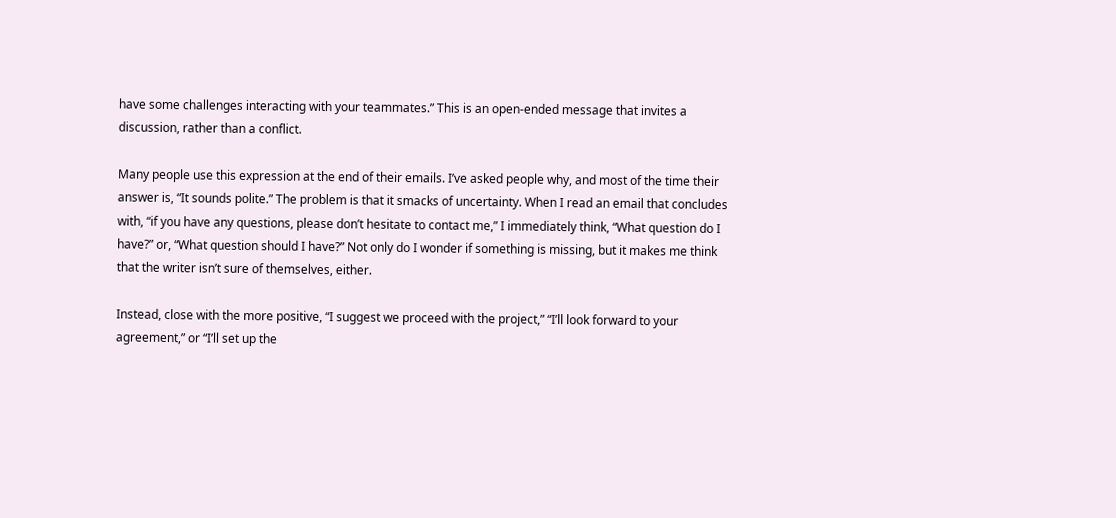have some challenges interacting with your teammates.” This is an open-ended message that invites a discussion, rather than a conflict.

Many people use this expression at the end of their emails. I’ve asked people why, and most of the time their answer is, “It sounds polite.” The problem is that it smacks of uncertainty. When I read an email that concludes with, “if you have any questions, please don’t hesitate to contact me,” I immediately think, “What question do I have?” or, “What question should I have?” Not only do I wonder if something is missing, but it makes me think that the writer isn’t sure of themselves, either.

Instead, close with the more positive, “I suggest we proceed with the project,” “I’ll look forward to your agreement,” or “I’ll set up the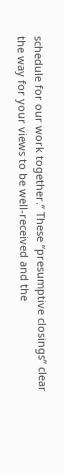schedule for our work together.” These “presumptive closings” clear the way for your views to be well-received and the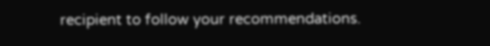recipient to follow your recommendations.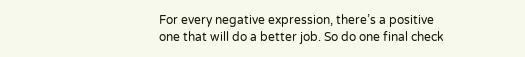For every negative expression, there’s a positive one that will do a better job. So do one final check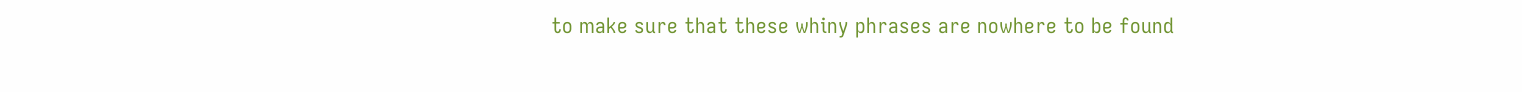to make sure that these whiny phrases are nowhere to be found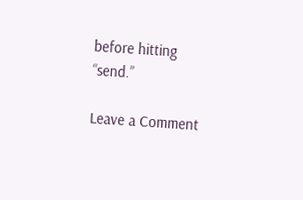before hitting “send.”

Leave a Comment